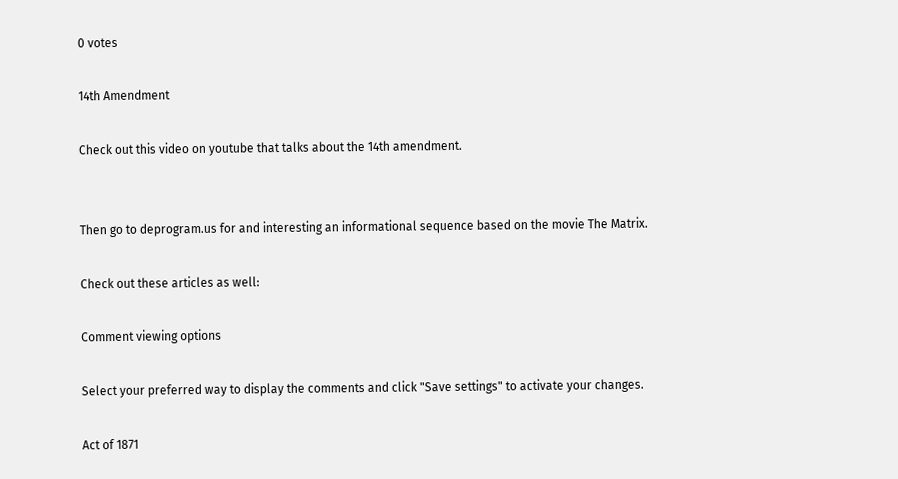0 votes

14th Amendment

Check out this video on youtube that talks about the 14th amendment.


Then go to deprogram.us for and interesting an informational sequence based on the movie The Matrix.

Check out these articles as well:

Comment viewing options

Select your preferred way to display the comments and click "Save settings" to activate your changes.

Act of 1871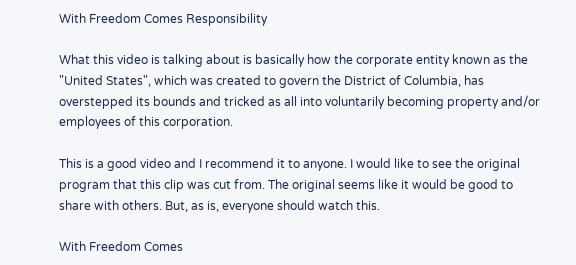With Freedom Comes Responsibility

What this video is talking about is basically how the corporate entity known as the "United States", which was created to govern the District of Columbia, has overstepped its bounds and tricked as all into voluntarily becoming property and/or employees of this corporation.

This is a good video and I recommend it to anyone. I would like to see the original program that this clip was cut from. The original seems like it would be good to share with others. But, as is, everyone should watch this.

With Freedom Comes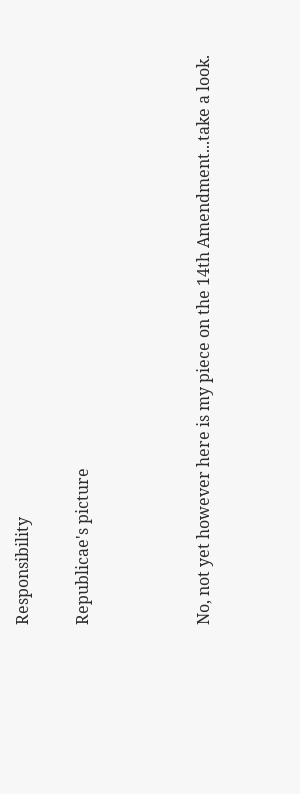Responsibility

Republicae's picture



No, not yet however here is my piece on the 14th Amendment...take a look.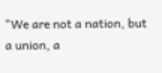"We are not a nation, but a union, a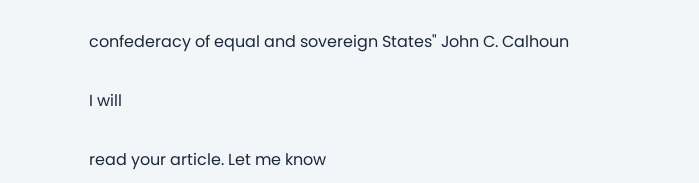confederacy of equal and sovereign States" John C. Calhoun

I will

read your article. Let me know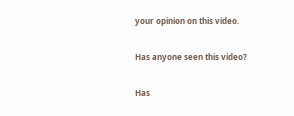your opinion on this video.

Has anyone seen this video?

Has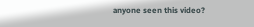anyone seen this video?